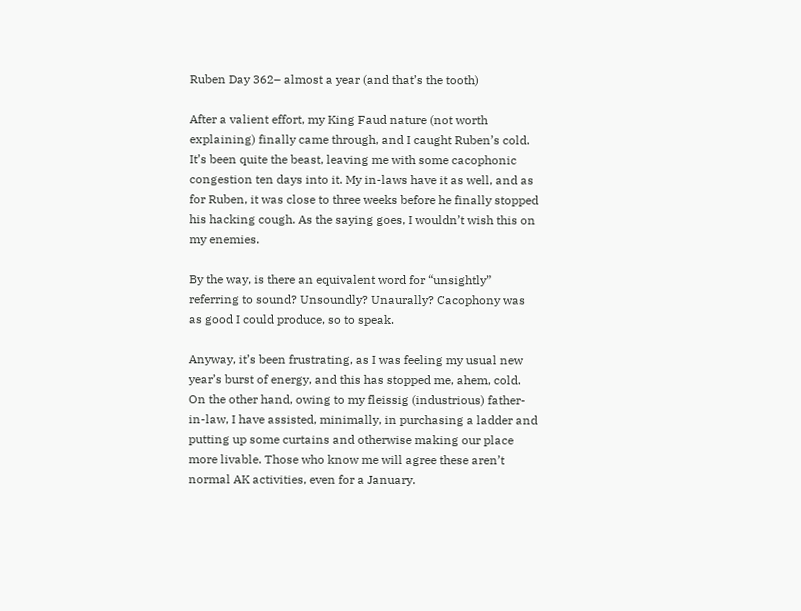Ruben Day 362– almost a year (and that’s the tooth)

After a valient effort, my King Faud nature (not worth explaining) finally came through, and I caught Ruben’s cold. It’s been quite the beast, leaving me with some cacophonic congestion ten days into it. My in-laws have it as well, and as for Ruben, it was close to three weeks before he finally stopped his hacking cough. As the saying goes, I wouldn’t wish this on my enemies.

By the way, is there an equivalent word for “unsightly” referring to sound? Unsoundly? Unaurally? Cacophony was as good I could produce, so to speak.

Anyway, it’s been frustrating, as I was feeling my usual new year’s burst of energy, and this has stopped me, ahem, cold. On the other hand, owing to my fleissig (industrious) father-in-law, I have assisted, minimally, in purchasing a ladder and putting up some curtains and otherwise making our place more livable. Those who know me will agree these aren’t normal AK activities, even for a January.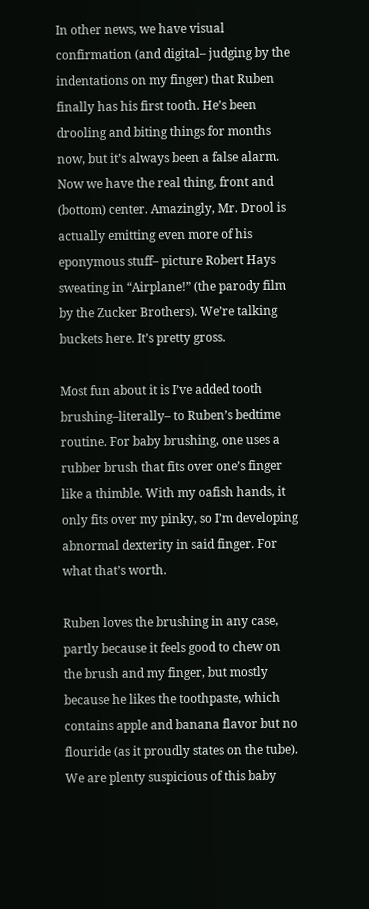In other news, we have visual confirmation (and digital– judging by the indentations on my finger) that Ruben finally has his first tooth. He’s been drooling and biting things for months now, but it’s always been a false alarm. Now we have the real thing, front and (bottom) center. Amazingly, Mr. Drool is actually emitting even more of his eponymous stuff– picture Robert Hays sweating in “Airplane!” (the parody film by the Zucker Brothers). We’re talking buckets here. It’s pretty gross.

Most fun about it is I’ve added tooth brushing–literally– to Ruben’s bedtime routine. For baby brushing, one uses a rubber brush that fits over one’s finger like a thimble. With my oafish hands, it only fits over my pinky, so I’m developing abnormal dexterity in said finger. For what that’s worth.

Ruben loves the brushing in any case, partly because it feels good to chew on the brush and my finger, but mostly because he likes the toothpaste, which contains apple and banana flavor but no flouride (as it proudly states on the tube). We are plenty suspicious of this baby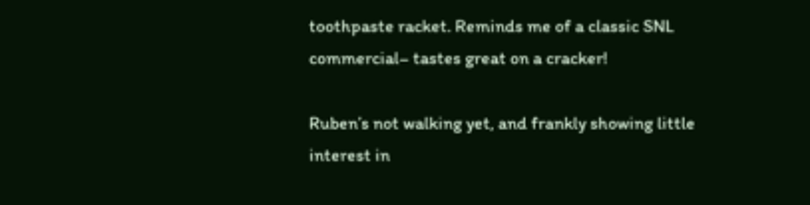toothpaste racket. Reminds me of a classic SNL commercial– tastes great on a cracker!

Ruben’s not walking yet, and frankly showing little interest in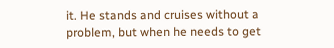it. He stands and cruises without a problem, but when he needs to get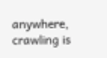anywhere, crawling is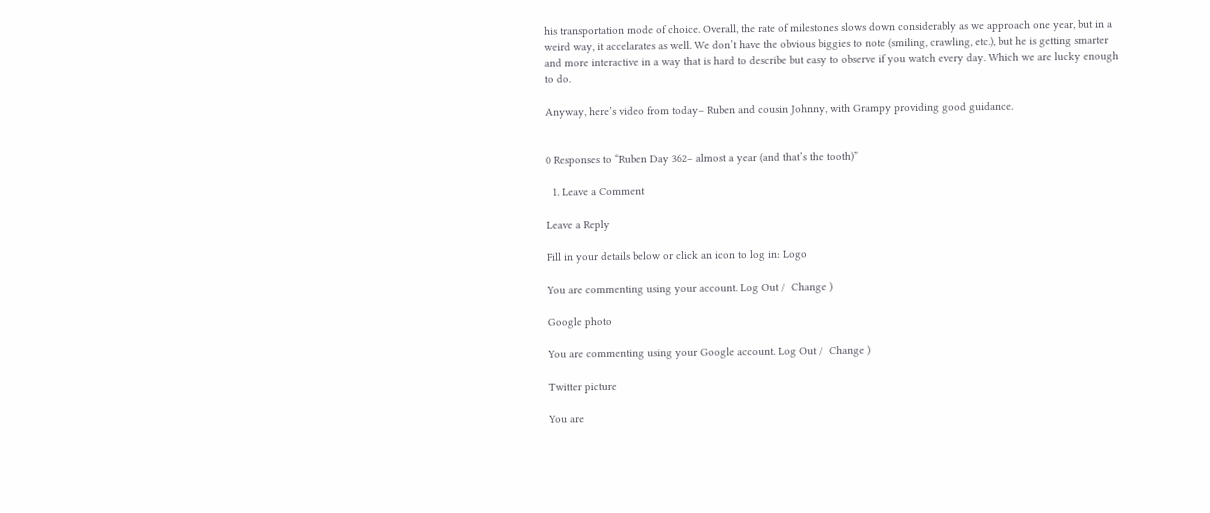his transportation mode of choice. Overall, the rate of milestones slows down considerably as we approach one year, but in a weird way, it accelarates as well. We don’t have the obvious biggies to note (smiling, crawling, etc.), but he is getting smarter and more interactive in a way that is hard to describe but easy to observe if you watch every day. Which we are lucky enough to do.

Anyway, here’s video from today– Ruben and cousin Johnny, with Grampy providing good guidance.


0 Responses to “Ruben Day 362– almost a year (and that’s the tooth)”

  1. Leave a Comment

Leave a Reply

Fill in your details below or click an icon to log in: Logo

You are commenting using your account. Log Out /  Change )

Google photo

You are commenting using your Google account. Log Out /  Change )

Twitter picture

You are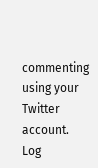commenting using your Twitter account. Log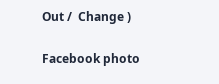Out /  Change )

Facebook photo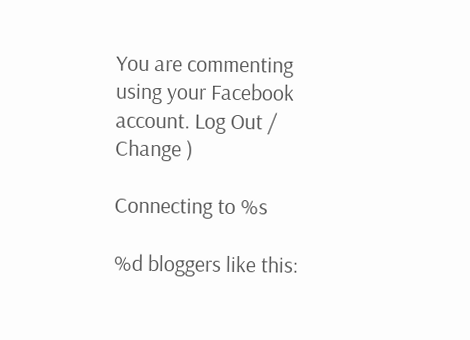You are commenting using your Facebook account. Log Out /  Change )

Connecting to %s

%d bloggers like this: